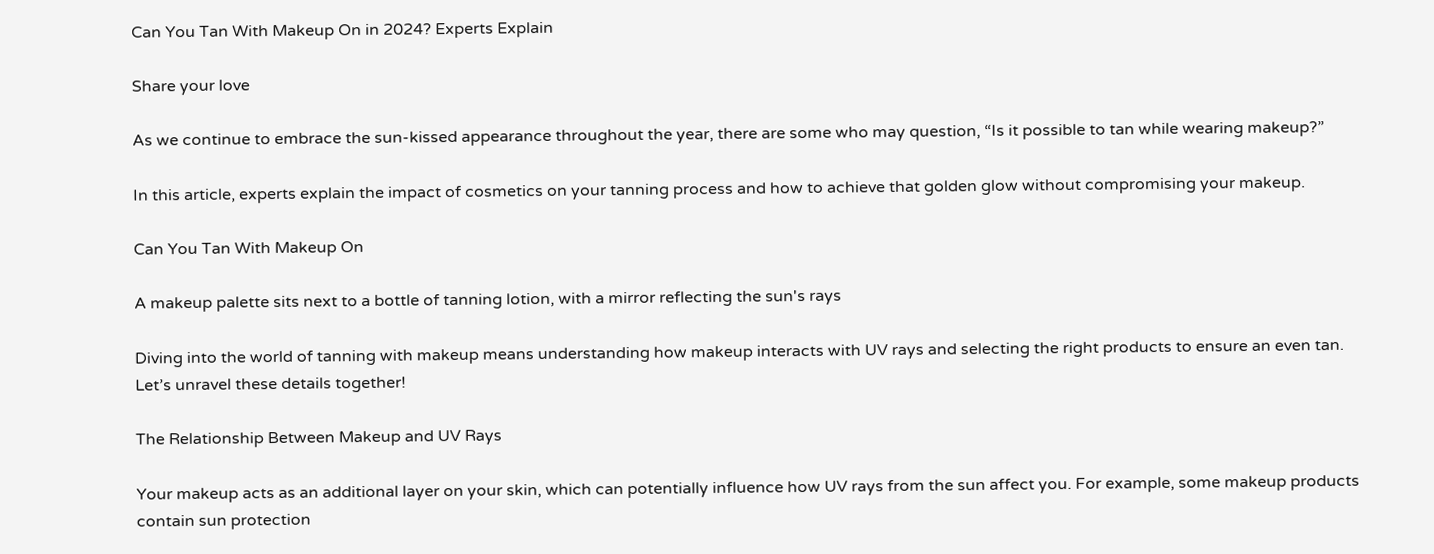Can You Tan With Makeup On in 2024? Experts Explain

Share your love

As we continue to embrace the sun-kissed appearance throughout the year, there are some who may question, “Is it possible to tan while wearing makeup?”

In this article, experts explain the impact of cosmetics on your tanning process and how to achieve that golden glow without compromising your makeup.

Can You Tan With Makeup On

A makeup palette sits next to a bottle of tanning lotion, with a mirror reflecting the sun's rays

Diving into the world of tanning with makeup means understanding how makeup interacts with UV rays and selecting the right products to ensure an even tan. Let’s unravel these details together!

The Relationship Between Makeup and UV Rays

Your makeup acts as an additional layer on your skin, which can potentially influence how UV rays from the sun affect you. For example, some makeup products contain sun protection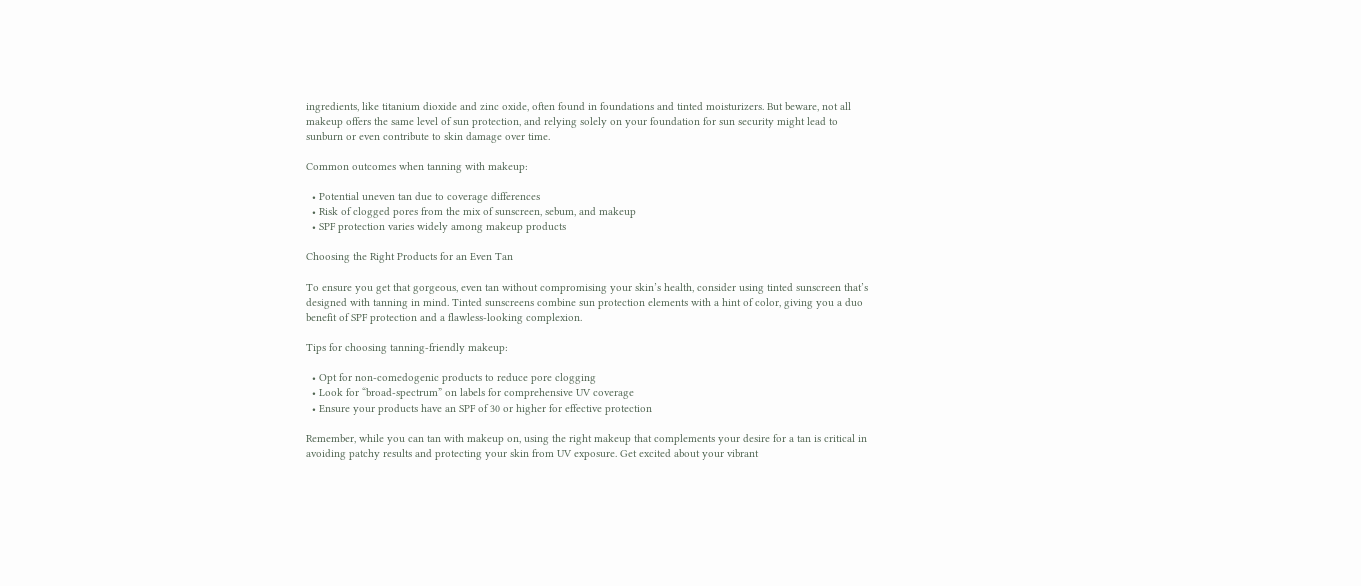ingredients, like titanium dioxide and zinc oxide, often found in foundations and tinted moisturizers. But beware, not all makeup offers the same level of sun protection, and relying solely on your foundation for sun security might lead to sunburn or even contribute to skin damage over time.

Common outcomes when tanning with makeup:

  • Potential uneven tan due to coverage differences
  • Risk of clogged pores from the mix of sunscreen, sebum, and makeup
  • SPF protection varies widely among makeup products

Choosing the Right Products for an Even Tan

To ensure you get that gorgeous, even tan without compromising your skin’s health, consider using tinted sunscreen that’s designed with tanning in mind. Tinted sunscreens combine sun protection elements with a hint of color, giving you a duo benefit of SPF protection and a flawless-looking complexion.

Tips for choosing tanning-friendly makeup:

  • Opt for non-comedogenic products to reduce pore clogging
  • Look for “broad-spectrum” on labels for comprehensive UV coverage
  • Ensure your products have an SPF of 30 or higher for effective protection

Remember, while you can tan with makeup on, using the right makeup that complements your desire for a tan is critical in avoiding patchy results and protecting your skin from UV exposure. Get excited about your vibrant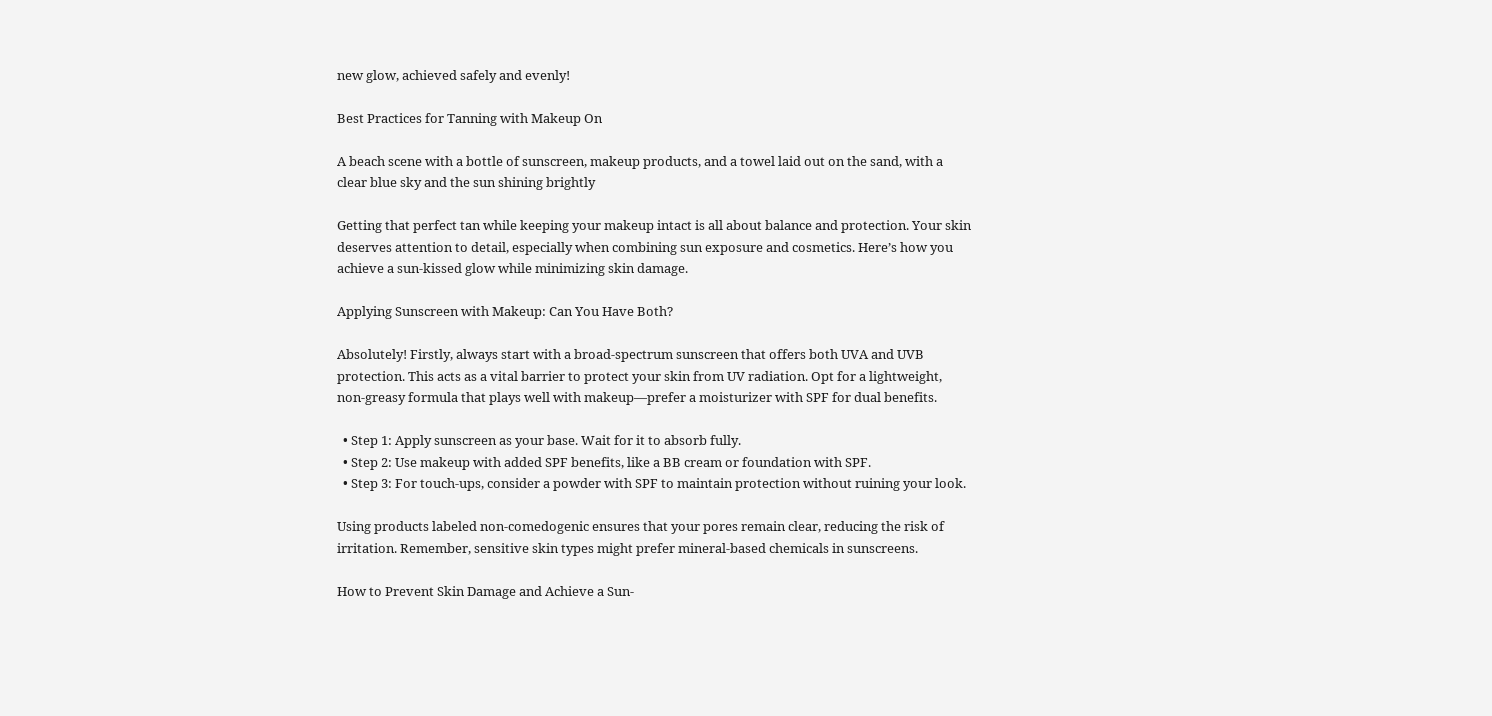new glow, achieved safely and evenly!

Best Practices for Tanning with Makeup On

A beach scene with a bottle of sunscreen, makeup products, and a towel laid out on the sand, with a clear blue sky and the sun shining brightly

Getting that perfect tan while keeping your makeup intact is all about balance and protection. Your skin deserves attention to detail, especially when combining sun exposure and cosmetics. Here’s how you achieve a sun-kissed glow while minimizing skin damage.

Applying Sunscreen with Makeup: Can You Have Both?

Absolutely! Firstly, always start with a broad-spectrum sunscreen that offers both UVA and UVB protection. This acts as a vital barrier to protect your skin from UV radiation. Opt for a lightweight, non-greasy formula that plays well with makeup—prefer a moisturizer with SPF for dual benefits.

  • Step 1: Apply sunscreen as your base. Wait for it to absorb fully.
  • Step 2: Use makeup with added SPF benefits, like a BB cream or foundation with SPF.
  • Step 3: For touch-ups, consider a powder with SPF to maintain protection without ruining your look.

Using products labeled non-comedogenic ensures that your pores remain clear, reducing the risk of irritation. Remember, sensitive skin types might prefer mineral-based chemicals in sunscreens.

How to Prevent Skin Damage and Achieve a Sun-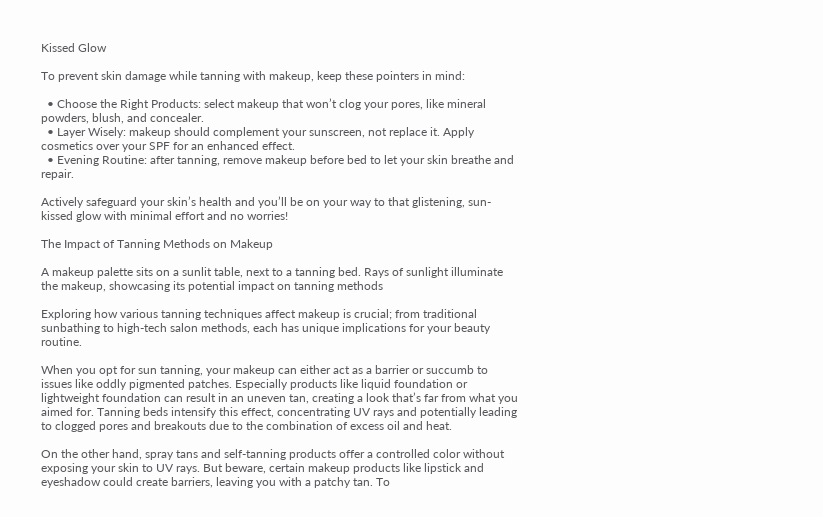Kissed Glow

To prevent skin damage while tanning with makeup, keep these pointers in mind:

  • Choose the Right Products: select makeup that won’t clog your pores, like mineral powders, blush, and concealer.
  • Layer Wisely: makeup should complement your sunscreen, not replace it. Apply cosmetics over your SPF for an enhanced effect.
  • Evening Routine: after tanning, remove makeup before bed to let your skin breathe and repair.

Actively safeguard your skin’s health and you’ll be on your way to that glistening, sun-kissed glow with minimal effort and no worries!

The Impact of Tanning Methods on Makeup

A makeup palette sits on a sunlit table, next to a tanning bed. Rays of sunlight illuminate the makeup, showcasing its potential impact on tanning methods

Exploring how various tanning techniques affect makeup is crucial; from traditional sunbathing to high-tech salon methods, each has unique implications for your beauty routine.

When you opt for sun tanning, your makeup can either act as a barrier or succumb to issues like oddly pigmented patches. Especially products like liquid foundation or lightweight foundation can result in an uneven tan, creating a look that’s far from what you aimed for. Tanning beds intensify this effect, concentrating UV rays and potentially leading to clogged pores and breakouts due to the combination of excess oil and heat.

On the other hand, spray tans and self-tanning products offer a controlled color without exposing your skin to UV rays. But beware, certain makeup products like lipstick and eyeshadow could create barriers, leaving you with a patchy tan. To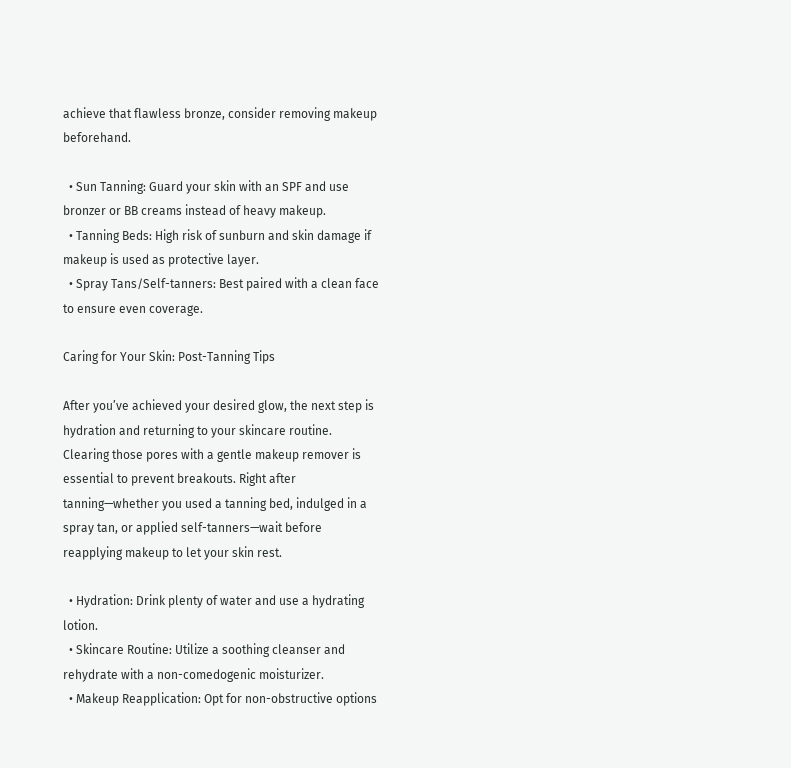achieve that flawless bronze, consider removing makeup beforehand.

  • Sun Tanning: Guard your skin with an SPF and use bronzer or BB creams instead of heavy makeup.
  • Tanning Beds: High risk of sunburn and skin damage if makeup is used as protective layer.
  • Spray Tans/Self-tanners: Best paired with a clean face to ensure even coverage.

Caring for Your Skin: Post-Tanning Tips

After you’ve achieved your desired glow, the next step is hydration and returning to your skincare routine. Clearing those pores with a gentle makeup remover is essential to prevent breakouts. Right after tanning—whether you used a tanning bed, indulged in a spray tan, or applied self-tanners—wait before reapplying makeup to let your skin rest.

  • Hydration: Drink plenty of water and use a hydrating lotion.
  • Skincare Routine: Utilize a soothing cleanser and rehydrate with a non-comedogenic moisturizer.
  • Makeup Reapplication: Opt for non-obstructive options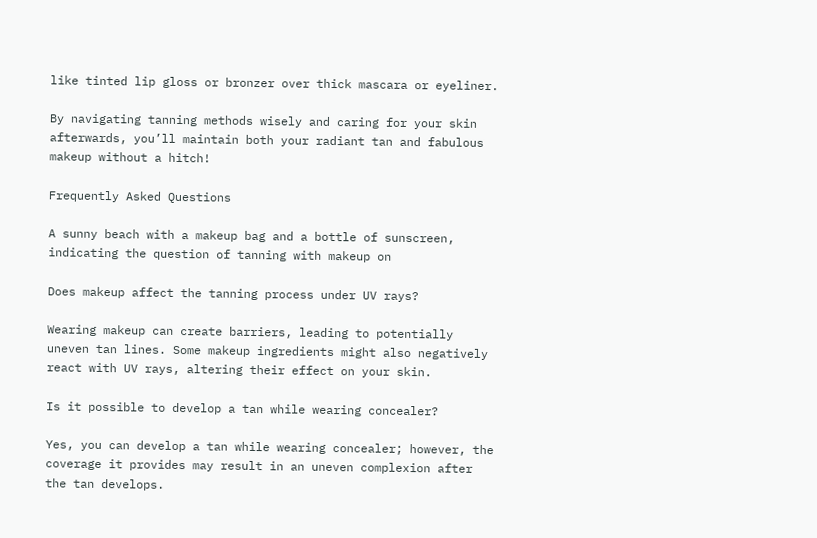like tinted lip gloss or bronzer over thick mascara or eyeliner.

By navigating tanning methods wisely and caring for your skin afterwards, you’ll maintain both your radiant tan and fabulous makeup without a hitch!

Frequently Asked Questions

A sunny beach with a makeup bag and a bottle of sunscreen, indicating the question of tanning with makeup on

Does makeup affect the tanning process under UV rays?

Wearing makeup can create barriers, leading to potentially uneven tan lines. Some makeup ingredients might also negatively react with UV rays, altering their effect on your skin.

Is it possible to develop a tan while wearing concealer?

Yes, you can develop a tan while wearing concealer; however, the coverage it provides may result in an uneven complexion after the tan develops.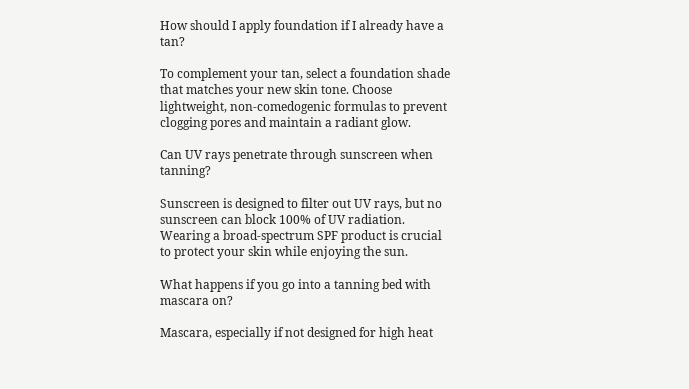How should I apply foundation if I already have a tan?

To complement your tan, select a foundation shade that matches your new skin tone. Choose lightweight, non-comedogenic formulas to prevent clogging pores and maintain a radiant glow.

Can UV rays penetrate through sunscreen when tanning?

Sunscreen is designed to filter out UV rays, but no sunscreen can block 100% of UV radiation. Wearing a broad-spectrum SPF product is crucial to protect your skin while enjoying the sun.

What happens if you go into a tanning bed with mascara on?

Mascara, especially if not designed for high heat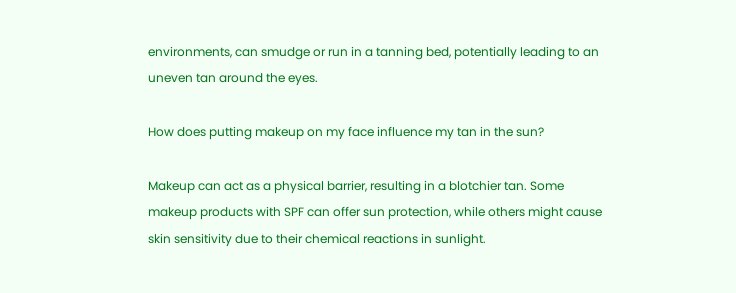environments, can smudge or run in a tanning bed, potentially leading to an uneven tan around the eyes.

How does putting makeup on my face influence my tan in the sun?

Makeup can act as a physical barrier, resulting in a blotchier tan. Some makeup products with SPF can offer sun protection, while others might cause skin sensitivity due to their chemical reactions in sunlight.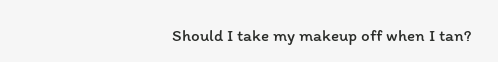Should I take my makeup off when I tan?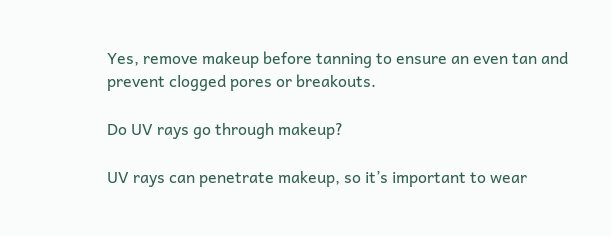Yes, remove makeup before tanning to ensure an even tan and prevent clogged pores or breakouts.

Do UV rays go through makeup?

UV rays can penetrate makeup, so it’s important to wear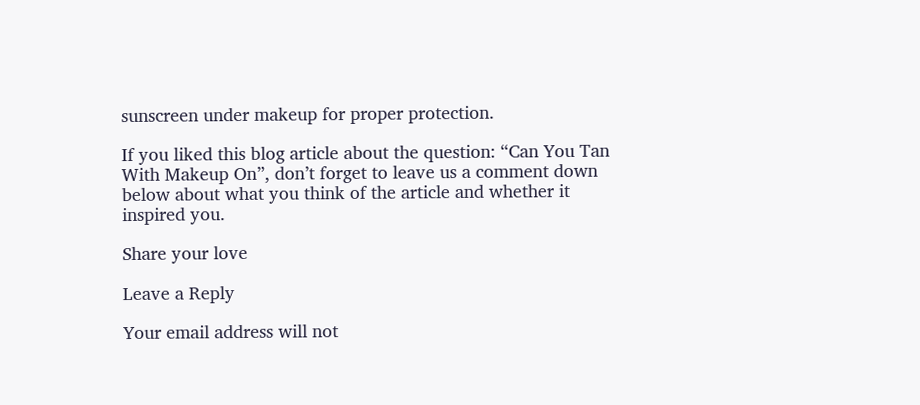sunscreen under makeup for proper protection.

If you liked this blog article about the question: “Can You Tan With Makeup On”, don’t forget to leave us a comment down below about what you think of the article and whether it inspired you.

Share your love

Leave a Reply

Your email address will not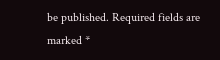be published. Required fields are marked *